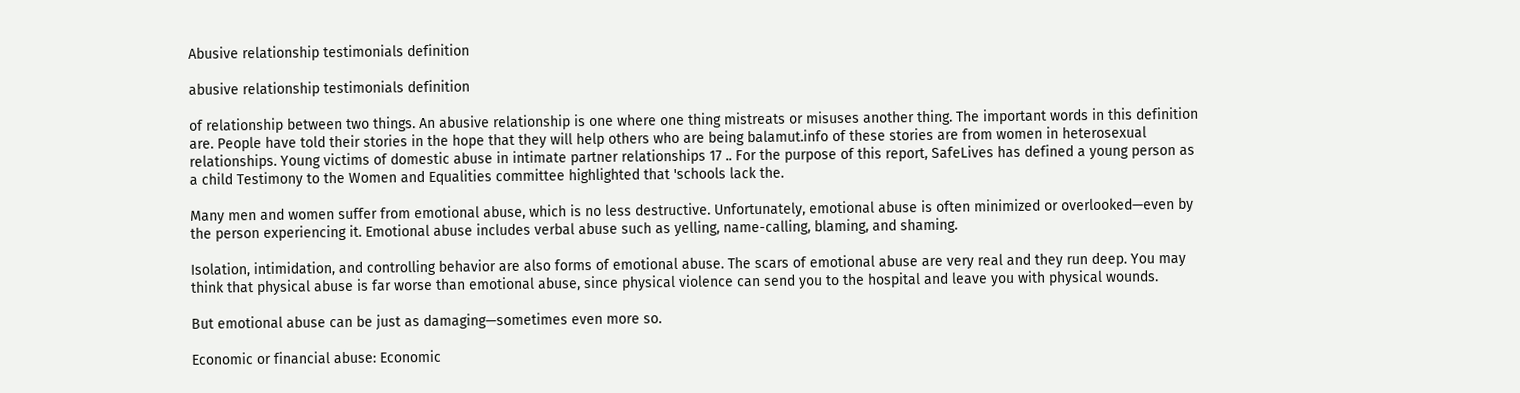Abusive relationship testimonials definition

abusive relationship testimonials definition

of relationship between two things. An abusive relationship is one where one thing mistreats or misuses another thing. The important words in this definition are. People have told their stories in the hope that they will help others who are being balamut.info of these stories are from women in heterosexual relationships. Young victims of domestic abuse in intimate partner relationships 17 .. For the purpose of this report, SafeLives has defined a young person as a child Testimony to the Women and Equalities committee highlighted that 'schools lack the.

Many men and women suffer from emotional abuse, which is no less destructive. Unfortunately, emotional abuse is often minimized or overlooked—even by the person experiencing it. Emotional abuse includes verbal abuse such as yelling, name-calling, blaming, and shaming.

Isolation, intimidation, and controlling behavior are also forms of emotional abuse. The scars of emotional abuse are very real and they run deep. You may think that physical abuse is far worse than emotional abuse, since physical violence can send you to the hospital and leave you with physical wounds.

But emotional abuse can be just as damaging—sometimes even more so.

Economic or financial abuse: Economic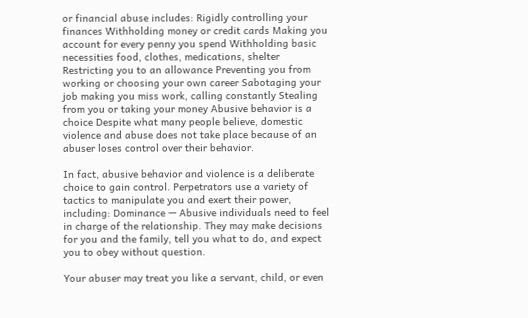or financial abuse includes: Rigidly controlling your finances Withholding money or credit cards Making you account for every penny you spend Withholding basic necessities food, clothes, medications, shelter Restricting you to an allowance Preventing you from working or choosing your own career Sabotaging your job making you miss work, calling constantly Stealing from you or taking your money Abusive behavior is a choice Despite what many people believe, domestic violence and abuse does not take place because of an abuser loses control over their behavior.

In fact, abusive behavior and violence is a deliberate choice to gain control. Perpetrators use a variety of tactics to manipulate you and exert their power, including: Dominance — Abusive individuals need to feel in charge of the relationship. They may make decisions for you and the family, tell you what to do, and expect you to obey without question.

Your abuser may treat you like a servant, child, or even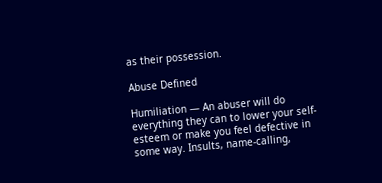as their possession.

Abuse Defined

Humiliation — An abuser will do everything they can to lower your self-esteem or make you feel defective in some way. Insults, name-calling,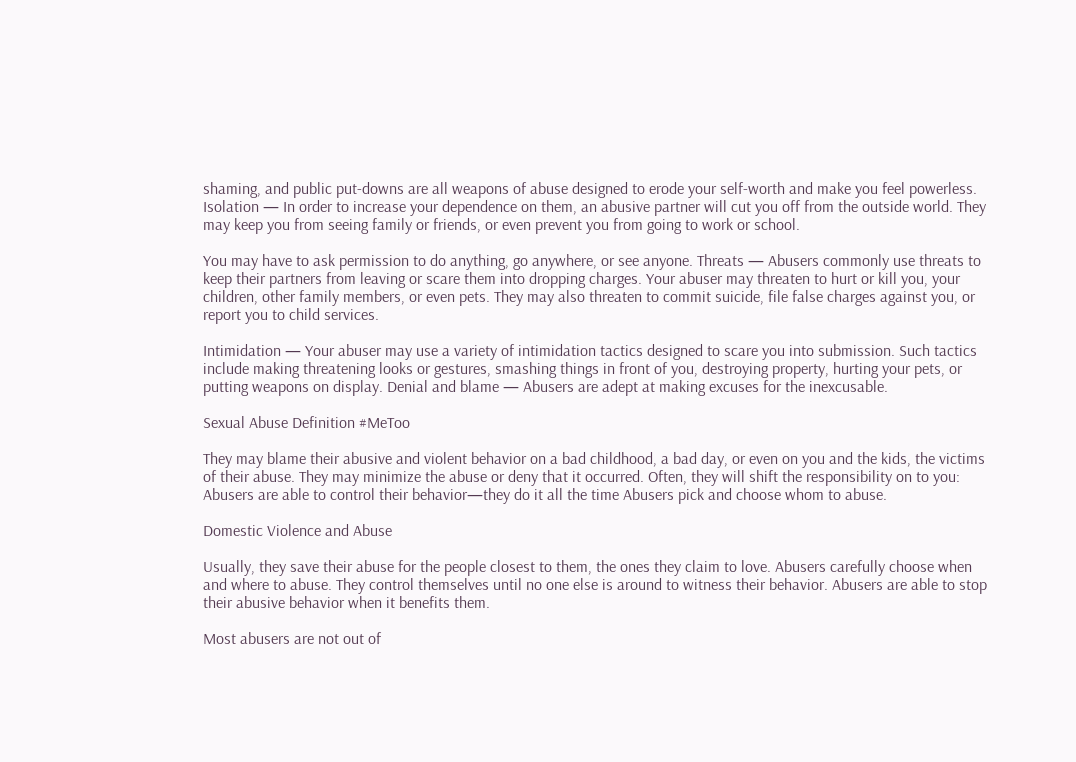shaming, and public put-downs are all weapons of abuse designed to erode your self-worth and make you feel powerless. Isolation — In order to increase your dependence on them, an abusive partner will cut you off from the outside world. They may keep you from seeing family or friends, or even prevent you from going to work or school.

You may have to ask permission to do anything, go anywhere, or see anyone. Threats — Abusers commonly use threats to keep their partners from leaving or scare them into dropping charges. Your abuser may threaten to hurt or kill you, your children, other family members, or even pets. They may also threaten to commit suicide, file false charges against you, or report you to child services.

Intimidation — Your abuser may use a variety of intimidation tactics designed to scare you into submission. Such tactics include making threatening looks or gestures, smashing things in front of you, destroying property, hurting your pets, or putting weapons on display. Denial and blame — Abusers are adept at making excuses for the inexcusable.

Sexual Abuse Definition #MeToo

They may blame their abusive and violent behavior on a bad childhood, a bad day, or even on you and the kids, the victims of their abuse. They may minimize the abuse or deny that it occurred. Often, they will shift the responsibility on to you: Abusers are able to control their behavior—they do it all the time Abusers pick and choose whom to abuse.

Domestic Violence and Abuse

Usually, they save their abuse for the people closest to them, the ones they claim to love. Abusers carefully choose when and where to abuse. They control themselves until no one else is around to witness their behavior. Abusers are able to stop their abusive behavior when it benefits them.

Most abusers are not out of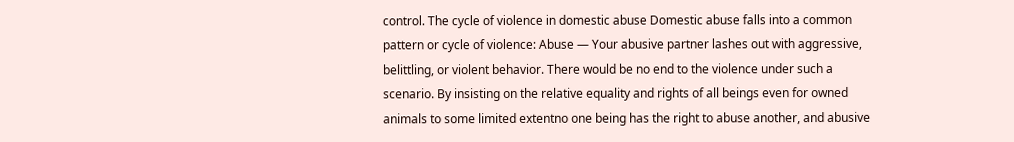control. The cycle of violence in domestic abuse Domestic abuse falls into a common pattern or cycle of violence: Abuse — Your abusive partner lashes out with aggressive, belittling, or violent behavior. There would be no end to the violence under such a scenario. By insisting on the relative equality and rights of all beings even for owned animals to some limited extentno one being has the right to abuse another, and abusive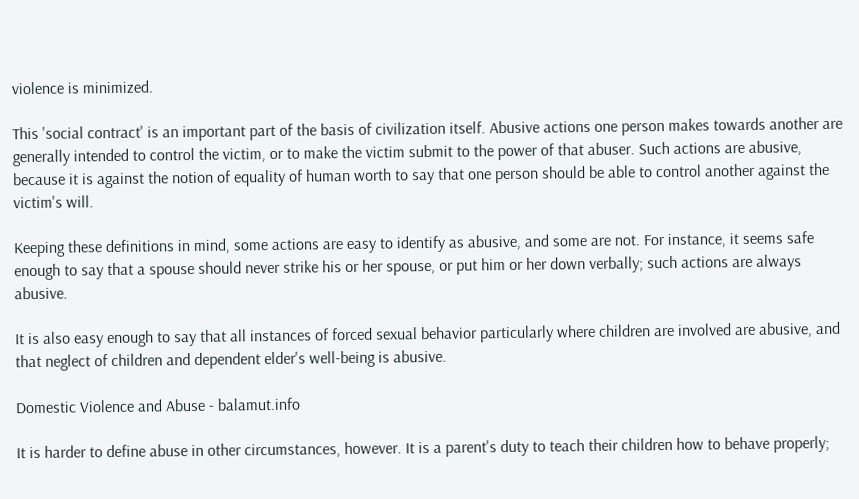violence is minimized.

This 'social contract' is an important part of the basis of civilization itself. Abusive actions one person makes towards another are generally intended to control the victim, or to make the victim submit to the power of that abuser. Such actions are abusive, because it is against the notion of equality of human worth to say that one person should be able to control another against the victim's will.

Keeping these definitions in mind, some actions are easy to identify as abusive, and some are not. For instance, it seems safe enough to say that a spouse should never strike his or her spouse, or put him or her down verbally; such actions are always abusive.

It is also easy enough to say that all instances of forced sexual behavior particularly where children are involved are abusive, and that neglect of children and dependent elder's well-being is abusive.

Domestic Violence and Abuse - balamut.info

It is harder to define abuse in other circumstances, however. It is a parent's duty to teach their children how to behave properly;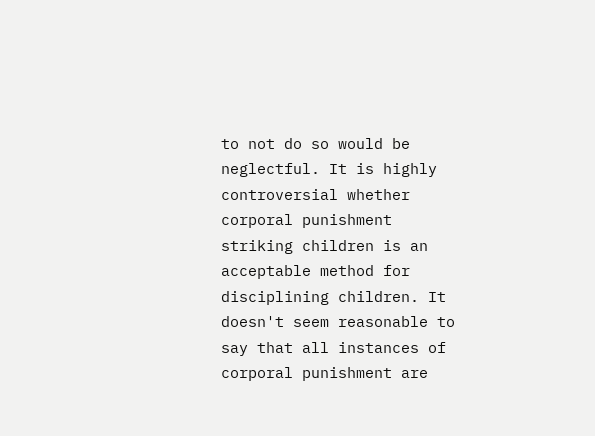to not do so would be neglectful. It is highly controversial whether corporal punishment striking children is an acceptable method for disciplining children. It doesn't seem reasonable to say that all instances of corporal punishment are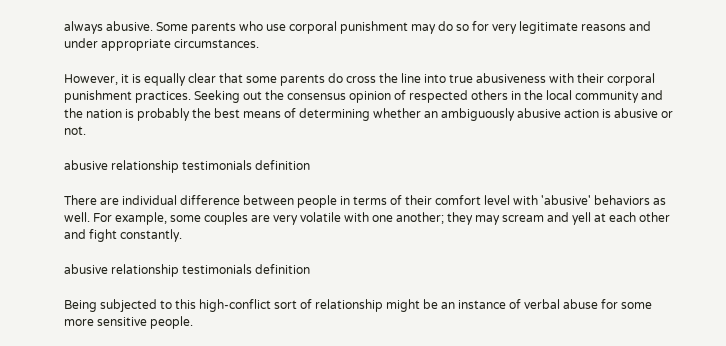always abusive. Some parents who use corporal punishment may do so for very legitimate reasons and under appropriate circumstances.

However, it is equally clear that some parents do cross the line into true abusiveness with their corporal punishment practices. Seeking out the consensus opinion of respected others in the local community and the nation is probably the best means of determining whether an ambiguously abusive action is abusive or not.

abusive relationship testimonials definition

There are individual difference between people in terms of their comfort level with 'abusive' behaviors as well. For example, some couples are very volatile with one another; they may scream and yell at each other and fight constantly.

abusive relationship testimonials definition

Being subjected to this high-conflict sort of relationship might be an instance of verbal abuse for some more sensitive people.